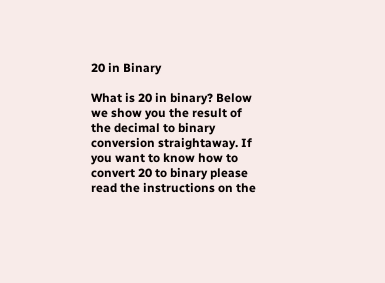20 in Binary

What is 20 in binary? Below we show you the result of the decimal to binary conversion straightaway. If you want to know how to convert 20 to binary please read the instructions on the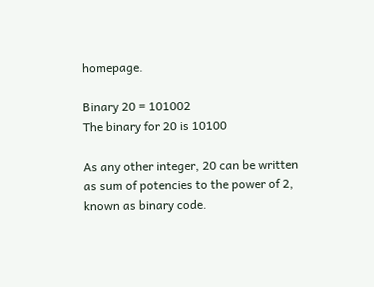homepage.

Binary 20 = 101002
The binary for 20 is 10100

As any other integer, 20 can be written as sum of potencies to the power of 2, known as binary code.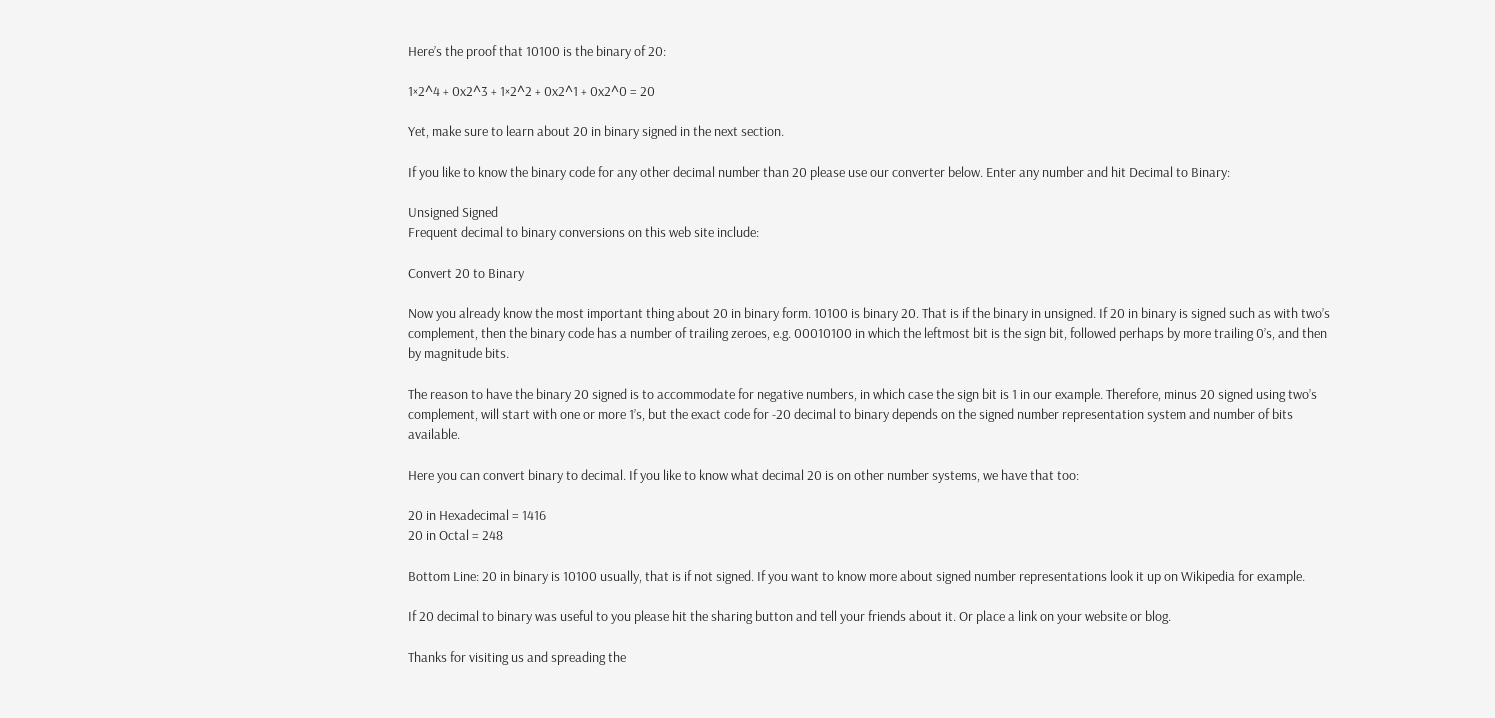Here’s the proof that 10100 is the binary of 20:

1×2^4 + 0x2^3 + 1×2^2 + 0x2^1 + 0x2^0 = 20

Yet, make sure to learn about 20 in binary signed in the next section.

If you like to know the binary code for any other decimal number than 20 please use our converter below. Enter any number and hit Decimal to Binary:

Unsigned Signed
Frequent decimal to binary conversions on this web site include:

Convert 20 to Binary

Now you already know the most important thing about 20 in binary form. 10100 is binary 20. That is if the binary in unsigned. If 20 in binary is signed such as with two’s complement, then the binary code has a number of trailing zeroes, e.g. 00010100 in which the leftmost bit is the sign bit, followed perhaps by more trailing 0’s, and then by magnitude bits.

The reason to have the binary 20 signed is to accommodate for negative numbers, in which case the sign bit is 1 in our example. Therefore, minus 20 signed using two’s complement, will start with one or more 1’s, but the exact code for -20 decimal to binary depends on the signed number representation system and number of bits available.

Here you can convert binary to decimal. If you like to know what decimal 20 is on other number systems, we have that too:

20 in Hexadecimal = 1416
20 in Octal = 248

Bottom Line: 20 in binary is 10100 usually, that is if not signed. If you want to know more about signed number representations look it up on Wikipedia for example.

If 20 decimal to binary was useful to you please hit the sharing button and tell your friends about it. Or place a link on your website or blog.

Thanks for visiting us and spreading the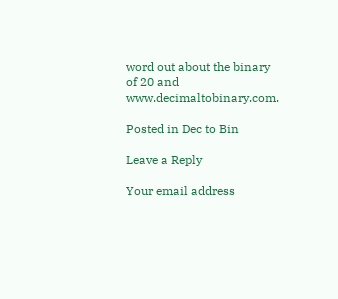word out about the binary of 20 and www.decimaltobinary.com.

Posted in Dec to Bin

Leave a Reply

Your email address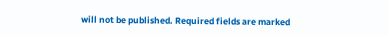will not be published. Required fields are marked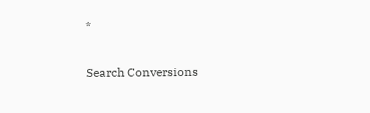*


Search Conversions